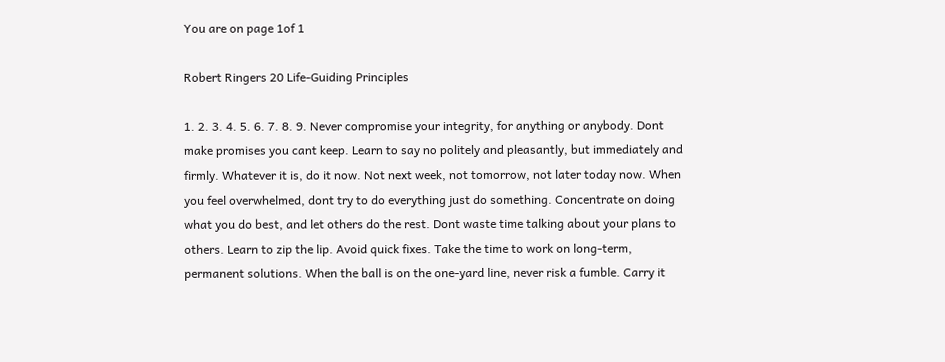You are on page 1of 1

Robert Ringers 20 Life-Guiding Principles

1. 2. 3. 4. 5. 6. 7. 8. 9. Never compromise your integrity, for anything or anybody. Dont make promises you cant keep. Learn to say no politely and pleasantly, but immediately and firmly. Whatever it is, do it now. Not next week, not tomorrow, not later today now. When you feel overwhelmed, dont try to do everything just do something. Concentrate on doing what you do best, and let others do the rest. Dont waste time talking about your plans to others. Learn to zip the lip. Avoid quick fixes. Take the time to work on long-term, permanent solutions. When the ball is on the one-yard line, never risk a fumble. Carry it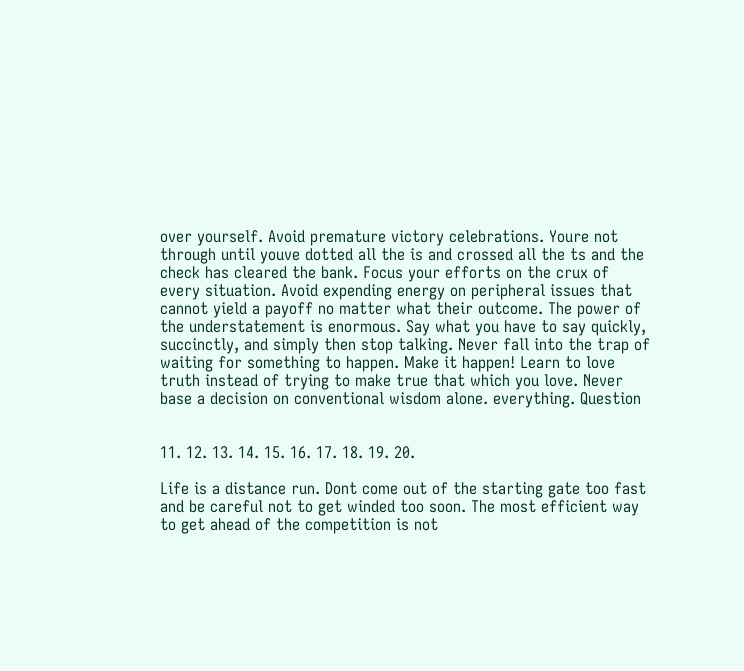over yourself. Avoid premature victory celebrations. Youre not through until youve dotted all the is and crossed all the ts and the check has cleared the bank. Focus your efforts on the crux of every situation. Avoid expending energy on peripheral issues that cannot yield a payoff no matter what their outcome. The power of the understatement is enormous. Say what you have to say quickly, succinctly, and simply then stop talking. Never fall into the trap of waiting for something to happen. Make it happen! Learn to love truth instead of trying to make true that which you love. Never base a decision on conventional wisdom alone. everything. Question


11. 12. 13. 14. 15. 16. 17. 18. 19. 20.

Life is a distance run. Dont come out of the starting gate too fast and be careful not to get winded too soon. The most efficient way to get ahead of the competition is not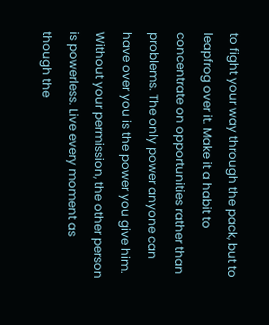to fight your way through the pack, but to leapfrog over it. Make it a habit to concentrate on opportunities rather than problems. The only power anyone can have over you is the power you give him. Without your permission, the other person is powerless. Live every moment as though the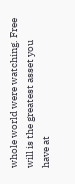whole world were watching. Free will is the greatest asset you have at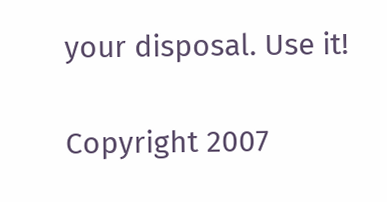your disposal. Use it!

Copyright 2007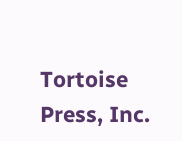Tortoise Press, Inc.